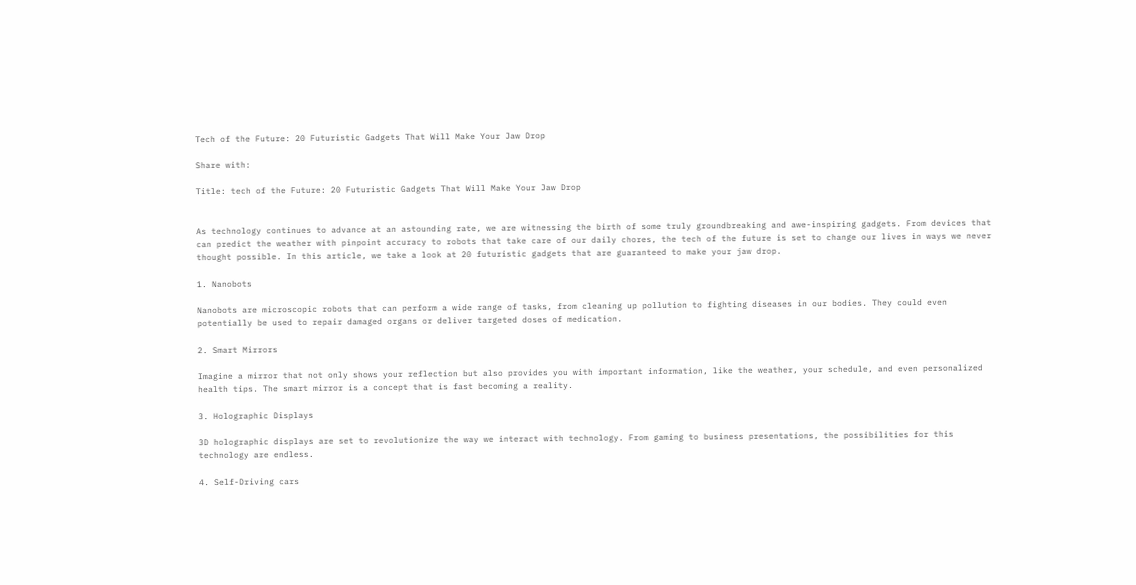Tech of the Future: 20 Futuristic Gadgets That Will Make Your Jaw Drop

Share with:

Title: tech of the Future: 20 Futuristic Gadgets That Will Make Your Jaw Drop


As technology continues to advance at an astounding rate, we are witnessing the birth of some truly groundbreaking and awe-inspiring gadgets. From devices that can predict the weather with pinpoint accuracy to robots that take care of our daily chores, the tech of the future is set to change our lives in ways we never thought possible. In this article, we take a look at 20 futuristic gadgets that are guaranteed to make your jaw drop.

1. Nanobots

Nanobots are microscopic robots that can perform a wide range of tasks, from cleaning up pollution to fighting diseases in our bodies. They could even potentially be used to repair damaged organs or deliver targeted doses of medication.

2. Smart Mirrors

Imagine a mirror that not only shows your reflection but also provides you with important information, like the weather, your schedule, and even personalized health tips. The smart mirror is a concept that is fast becoming a reality.

3. Holographic Displays

3D holographic displays are set to revolutionize the way we interact with technology. From gaming to business presentations, the possibilities for this technology are endless.

4. Self-Driving cars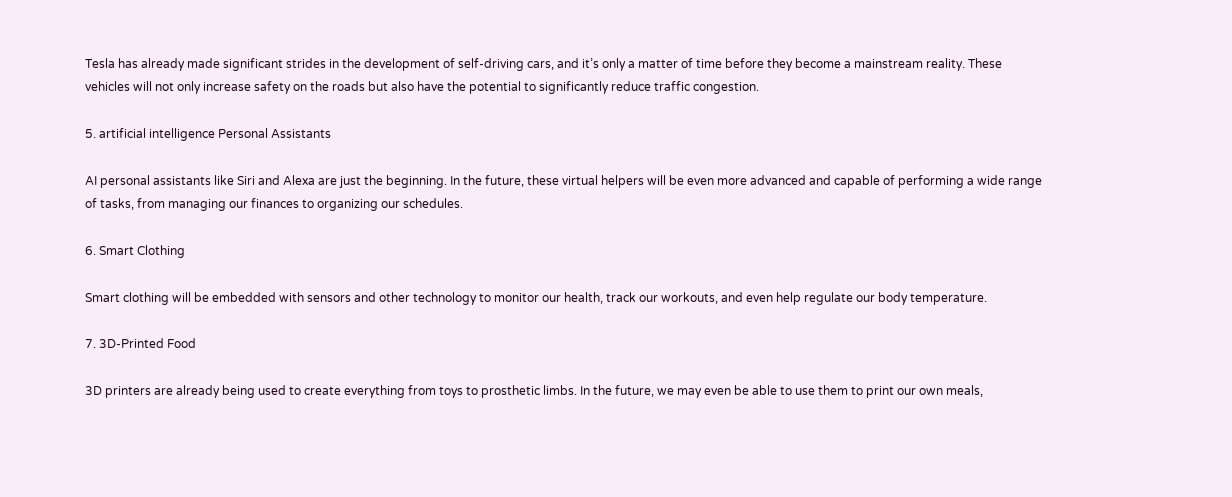Tesla has already made significant strides in the development of self-driving cars, and it’s only a matter of time before they become a mainstream reality. These vehicles will not only increase safety on the roads but also have the potential to significantly reduce traffic congestion.

5. artificial intelligence Personal Assistants

AI personal assistants like Siri and Alexa are just the beginning. In the future, these virtual helpers will be even more advanced and capable of performing a wide range of tasks, from managing our finances to organizing our schedules.

6. Smart Clothing

Smart clothing will be embedded with sensors and other technology to monitor our health, track our workouts, and even help regulate our body temperature.

7. 3D-Printed Food

3D printers are already being used to create everything from toys to prosthetic limbs. In the future, we may even be able to use them to print our own meals,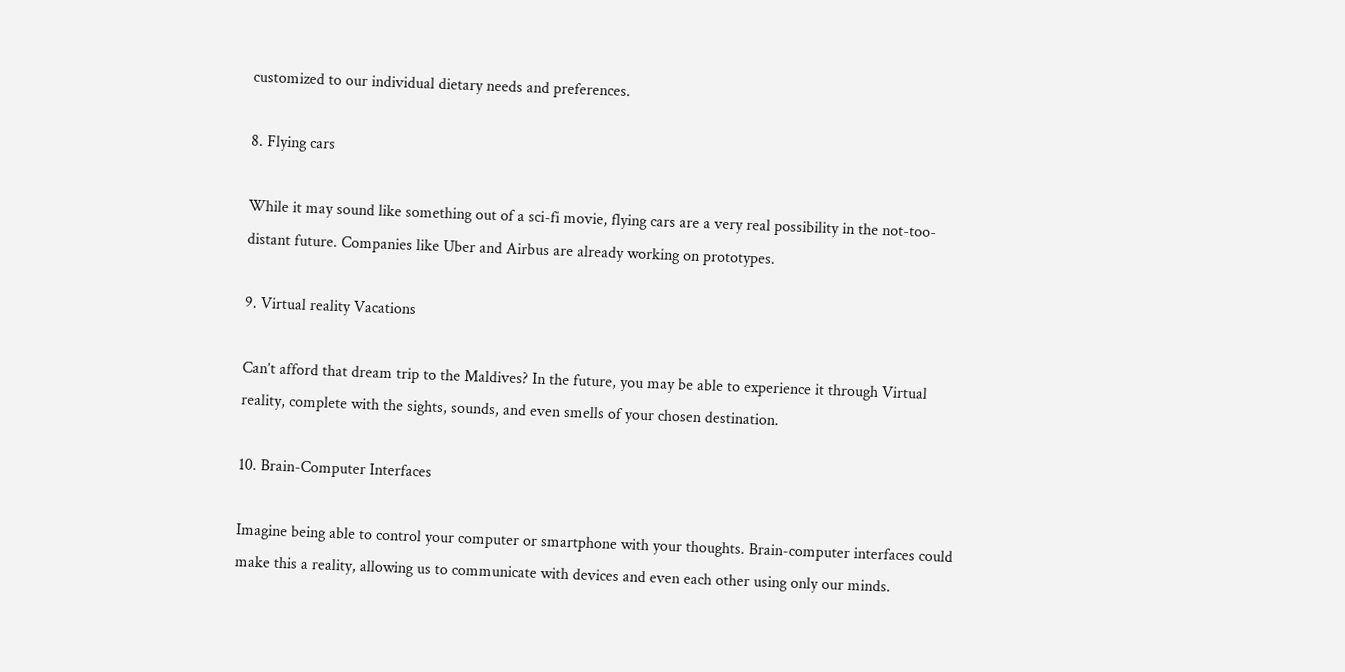customized to our individual dietary needs and preferences.

8. Flying cars

While it may sound like something out of a sci-fi movie, flying cars are a very real possibility in the not-too-distant future. Companies like Uber and Airbus are already working on prototypes.

9. Virtual reality Vacations

Can’t afford that dream trip to the Maldives? In the future, you may be able to experience it through Virtual reality, complete with the sights, sounds, and even smells of your chosen destination.

10. Brain-Computer Interfaces

Imagine being able to control your computer or smartphone with your thoughts. Brain-computer interfaces could make this a reality, allowing us to communicate with devices and even each other using only our minds.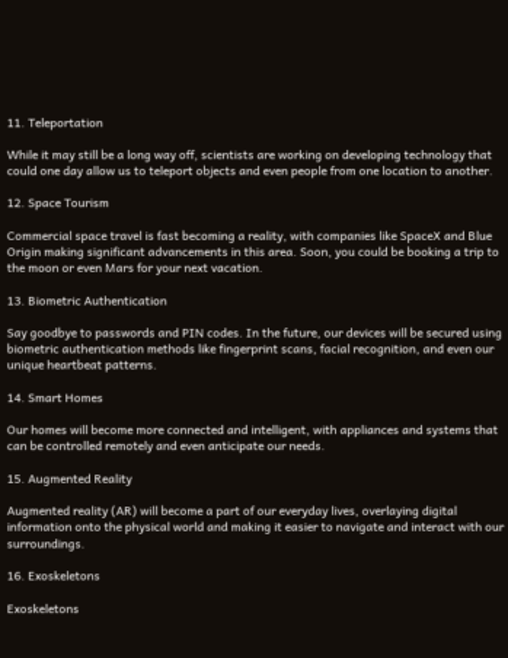11. Teleportation

While it may still be a long way off, scientists are working on developing technology that could one day allow us to teleport objects and even people from one location to another.

12. Space Tourism

Commercial space travel is fast becoming a reality, with companies like SpaceX and Blue Origin making significant advancements in this area. Soon, you could be booking a trip to the moon or even Mars for your next vacation.

13. Biometric Authentication

Say goodbye to passwords and PIN codes. In the future, our devices will be secured using biometric authentication methods like fingerprint scans, facial recognition, and even our unique heartbeat patterns.

14. Smart Homes

Our homes will become more connected and intelligent, with appliances and systems that can be controlled remotely and even anticipate our needs.

15. Augmented Reality

Augmented reality (AR) will become a part of our everyday lives, overlaying digital information onto the physical world and making it easier to navigate and interact with our surroundings.

16. Exoskeletons

Exoskeletons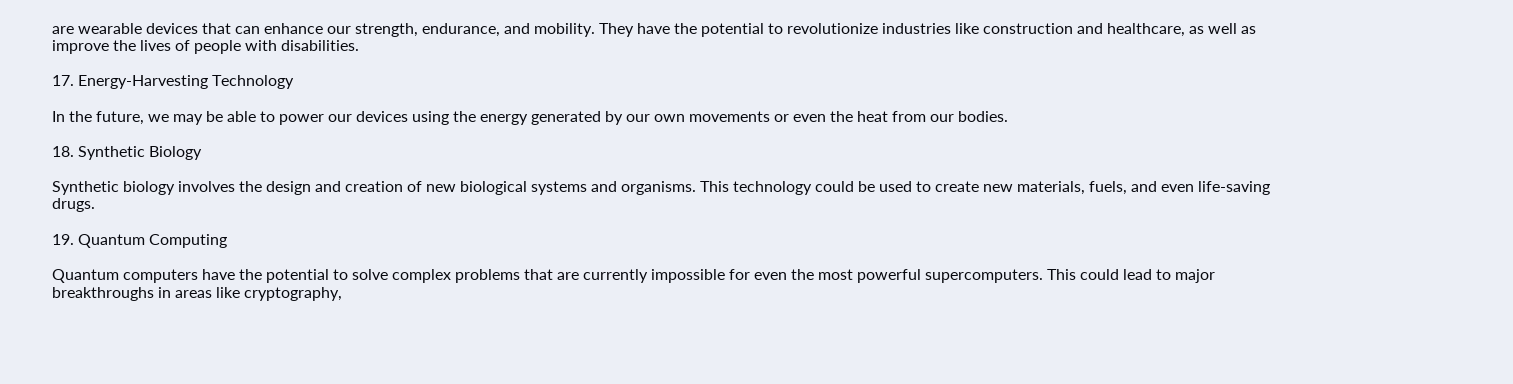are wearable devices that can enhance our strength, endurance, and mobility. They have the potential to revolutionize industries like construction and healthcare, as well as improve the lives of people with disabilities.

17. Energy-Harvesting Technology

In the future, we may be able to power our devices using the energy generated by our own movements or even the heat from our bodies.

18. Synthetic Biology

Synthetic biology involves the design and creation of new biological systems and organisms. This technology could be used to create new materials, fuels, and even life-saving drugs.

19. Quantum Computing

Quantum computers have the potential to solve complex problems that are currently impossible for even the most powerful supercomputers. This could lead to major breakthroughs in areas like cryptography,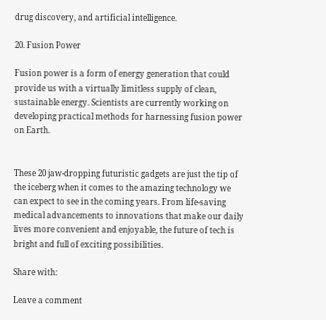drug discovery, and artificial intelligence.

20. Fusion Power

Fusion power is a form of energy generation that could provide us with a virtually limitless supply of clean, sustainable energy. Scientists are currently working on developing practical methods for harnessing fusion power on Earth.


These 20 jaw-dropping futuristic gadgets are just the tip of the iceberg when it comes to the amazing technology we can expect to see in the coming years. From life-saving medical advancements to innovations that make our daily lives more convenient and enjoyable, the future of tech is bright and full of exciting possibilities.

Share with:

Leave a comment